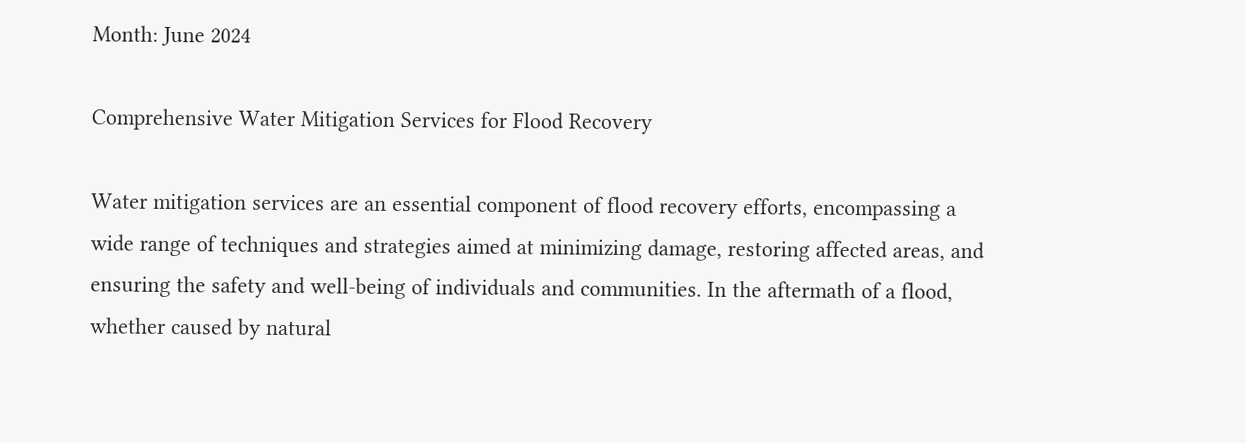Month: June 2024

Comprehensive Water Mitigation Services for Flood Recovery

Water mitigation services are an essential component of flood recovery efforts, encompassing a wide range of techniques and strategies aimed at minimizing damage, restoring affected areas, and ensuring the safety and well-being of individuals and communities. In the aftermath of a flood, whether caused by natural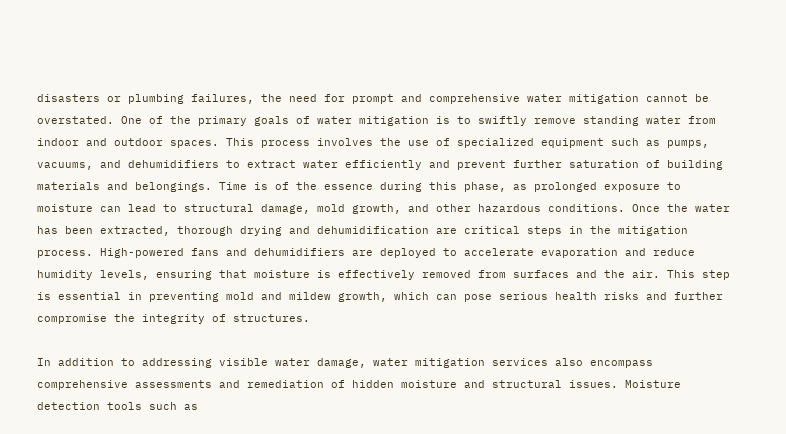disasters or plumbing failures, the need for prompt and comprehensive water mitigation cannot be overstated. One of the primary goals of water mitigation is to swiftly remove standing water from indoor and outdoor spaces. This process involves the use of specialized equipment such as pumps, vacuums, and dehumidifiers to extract water efficiently and prevent further saturation of building materials and belongings. Time is of the essence during this phase, as prolonged exposure to moisture can lead to structural damage, mold growth, and other hazardous conditions. Once the water has been extracted, thorough drying and dehumidification are critical steps in the mitigation process. High-powered fans and dehumidifiers are deployed to accelerate evaporation and reduce humidity levels, ensuring that moisture is effectively removed from surfaces and the air. This step is essential in preventing mold and mildew growth, which can pose serious health risks and further compromise the integrity of structures.

In addition to addressing visible water damage, water mitigation services also encompass comprehensive assessments and remediation of hidden moisture and structural issues. Moisture detection tools such as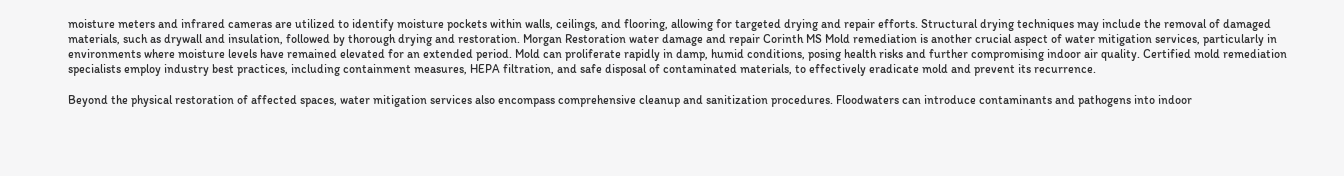moisture meters and infrared cameras are utilized to identify moisture pockets within walls, ceilings, and flooring, allowing for targeted drying and repair efforts. Structural drying techniques may include the removal of damaged materials, such as drywall and insulation, followed by thorough drying and restoration. Morgan Restoration water damage and repair Corinth MS Mold remediation is another crucial aspect of water mitigation services, particularly in environments where moisture levels have remained elevated for an extended period. Mold can proliferate rapidly in damp, humid conditions, posing health risks and further compromising indoor air quality. Certified mold remediation specialists employ industry best practices, including containment measures, HEPA filtration, and safe disposal of contaminated materials, to effectively eradicate mold and prevent its recurrence.

Beyond the physical restoration of affected spaces, water mitigation services also encompass comprehensive cleanup and sanitization procedures. Floodwaters can introduce contaminants and pathogens into indoor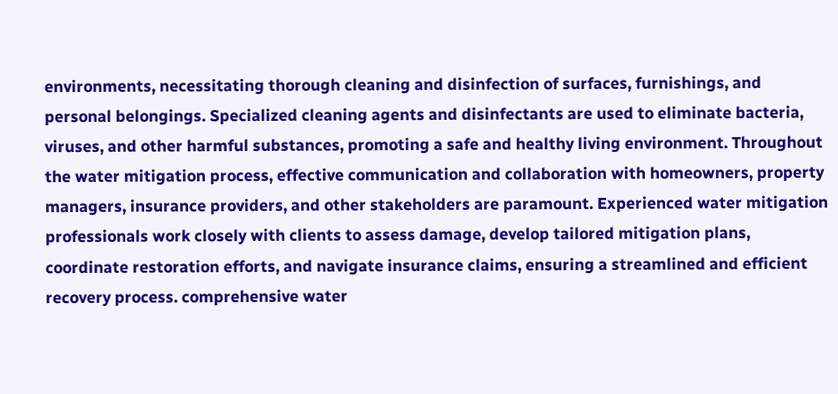environments, necessitating thorough cleaning and disinfection of surfaces, furnishings, and personal belongings. Specialized cleaning agents and disinfectants are used to eliminate bacteria, viruses, and other harmful substances, promoting a safe and healthy living environment. Throughout the water mitigation process, effective communication and collaboration with homeowners, property managers, insurance providers, and other stakeholders are paramount. Experienced water mitigation professionals work closely with clients to assess damage, develop tailored mitigation plans, coordinate restoration efforts, and navigate insurance claims, ensuring a streamlined and efficient recovery process. comprehensive water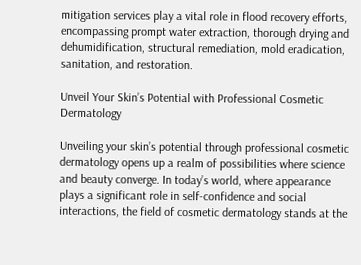mitigation services play a vital role in flood recovery efforts, encompassing prompt water extraction, thorough drying and dehumidification, structural remediation, mold eradication, sanitation, and restoration.

Unveil Your Skin’s Potential with Professional Cosmetic Dermatology

Unveiling your skin’s potential through professional cosmetic dermatology opens up a realm of possibilities where science and beauty converge. In today’s world, where appearance plays a significant role in self-confidence and social interactions, the field of cosmetic dermatology stands at the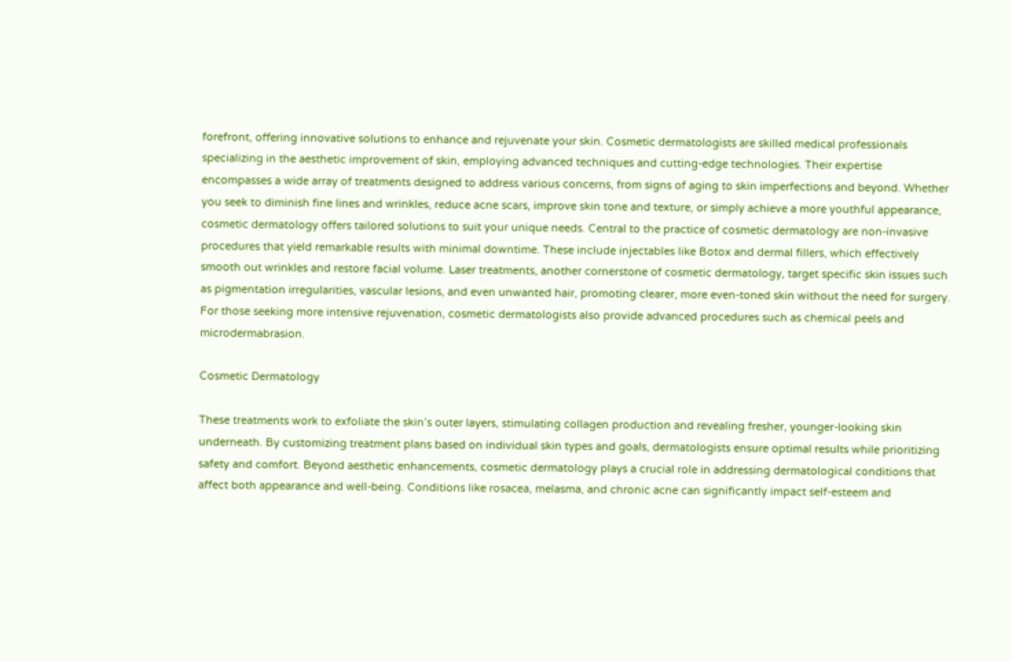forefront, offering innovative solutions to enhance and rejuvenate your skin. Cosmetic dermatologists are skilled medical professionals specializing in the aesthetic improvement of skin, employing advanced techniques and cutting-edge technologies. Their expertise encompasses a wide array of treatments designed to address various concerns, from signs of aging to skin imperfections and beyond. Whether you seek to diminish fine lines and wrinkles, reduce acne scars, improve skin tone and texture, or simply achieve a more youthful appearance, cosmetic dermatology offers tailored solutions to suit your unique needs. Central to the practice of cosmetic dermatology are non-invasive procedures that yield remarkable results with minimal downtime. These include injectables like Botox and dermal fillers, which effectively smooth out wrinkles and restore facial volume. Laser treatments, another cornerstone of cosmetic dermatology, target specific skin issues such as pigmentation irregularities, vascular lesions, and even unwanted hair, promoting clearer, more even-toned skin without the need for surgery. For those seeking more intensive rejuvenation, cosmetic dermatologists also provide advanced procedures such as chemical peels and microdermabrasion.

Cosmetic Dermatology

These treatments work to exfoliate the skin’s outer layers, stimulating collagen production and revealing fresher, younger-looking skin underneath. By customizing treatment plans based on individual skin types and goals, dermatologists ensure optimal results while prioritizing safety and comfort. Beyond aesthetic enhancements, cosmetic dermatology plays a crucial role in addressing dermatological conditions that affect both appearance and well-being. Conditions like rosacea, melasma, and chronic acne can significantly impact self-esteem and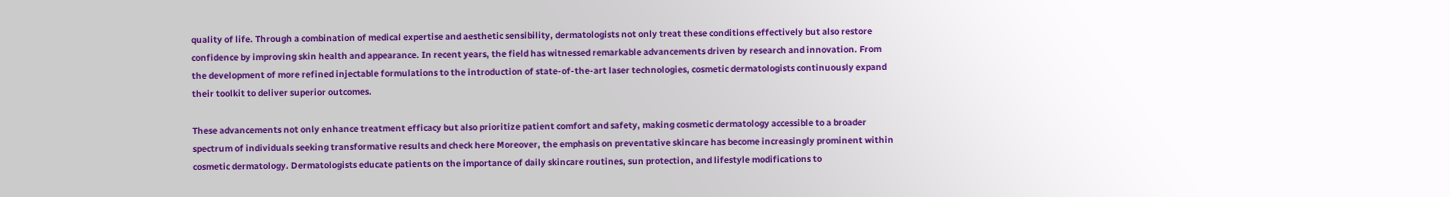quality of life. Through a combination of medical expertise and aesthetic sensibility, dermatologists not only treat these conditions effectively but also restore confidence by improving skin health and appearance. In recent years, the field has witnessed remarkable advancements driven by research and innovation. From the development of more refined injectable formulations to the introduction of state-of-the-art laser technologies, cosmetic dermatologists continuously expand their toolkit to deliver superior outcomes.

These advancements not only enhance treatment efficacy but also prioritize patient comfort and safety, making cosmetic dermatology accessible to a broader spectrum of individuals seeking transformative results and check here Moreover, the emphasis on preventative skincare has become increasingly prominent within cosmetic dermatology. Dermatologists educate patients on the importance of daily skincare routines, sun protection, and lifestyle modifications to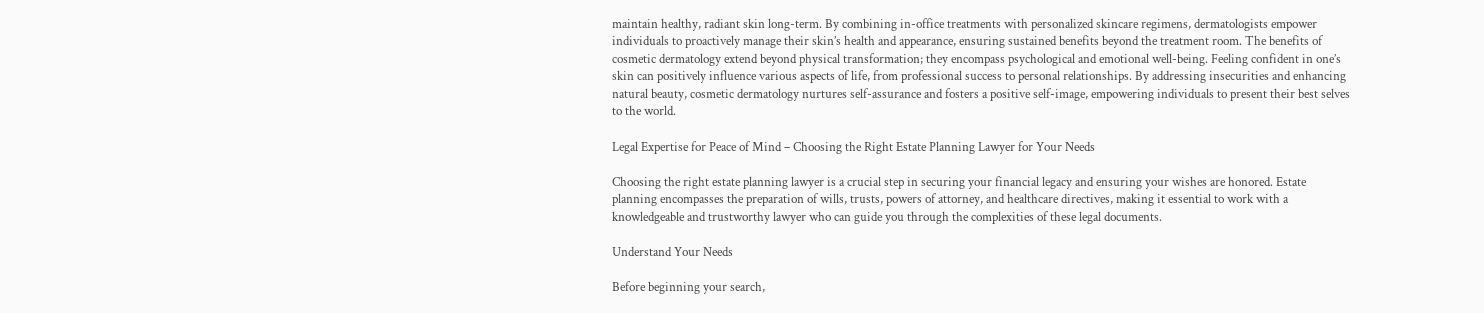maintain healthy, radiant skin long-term. By combining in-office treatments with personalized skincare regimens, dermatologists empower individuals to proactively manage their skin’s health and appearance, ensuring sustained benefits beyond the treatment room. The benefits of cosmetic dermatology extend beyond physical transformation; they encompass psychological and emotional well-being. Feeling confident in one’s skin can positively influence various aspects of life, from professional success to personal relationships. By addressing insecurities and enhancing natural beauty, cosmetic dermatology nurtures self-assurance and fosters a positive self-image, empowering individuals to present their best selves to the world.

Legal Expertise for Peace of Mind – Choosing the Right Estate Planning Lawyer for Your Needs

Choosing the right estate planning lawyer is a crucial step in securing your financial legacy and ensuring your wishes are honored. Estate planning encompasses the preparation of wills, trusts, powers of attorney, and healthcare directives, making it essential to work with a knowledgeable and trustworthy lawyer who can guide you through the complexities of these legal documents.

Understand Your Needs

Before beginning your search,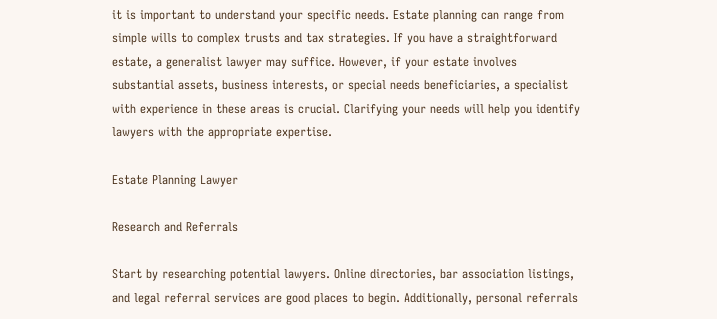it is important to understand your specific needs. Estate planning can range from simple wills to complex trusts and tax strategies. If you have a straightforward estate, a generalist lawyer may suffice. However, if your estate involves substantial assets, business interests, or special needs beneficiaries, a specialist with experience in these areas is crucial. Clarifying your needs will help you identify lawyers with the appropriate expertise.

Estate Planning Lawyer

Research and Referrals

Start by researching potential lawyers. Online directories, bar association listings, and legal referral services are good places to begin. Additionally, personal referrals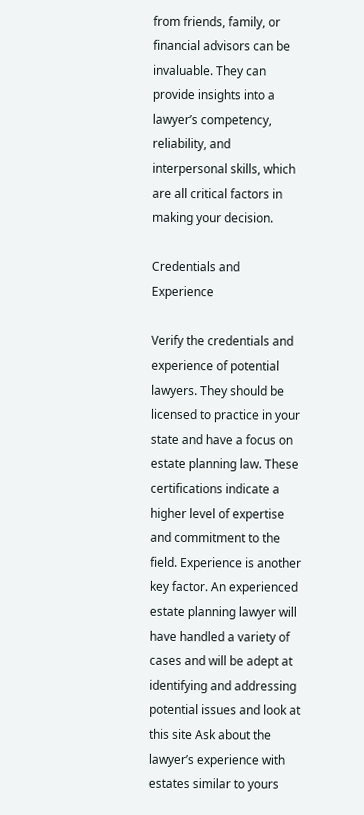from friends, family, or financial advisors can be invaluable. They can provide insights into a lawyer’s competency, reliability, and interpersonal skills, which are all critical factors in making your decision.

Credentials and Experience

Verify the credentials and experience of potential lawyers. They should be licensed to practice in your state and have a focus on estate planning law. These certifications indicate a higher level of expertise and commitment to the field. Experience is another key factor. An experienced estate planning lawyer will have handled a variety of cases and will be adept at identifying and addressing potential issues and look at this site Ask about the lawyer’s experience with estates similar to yours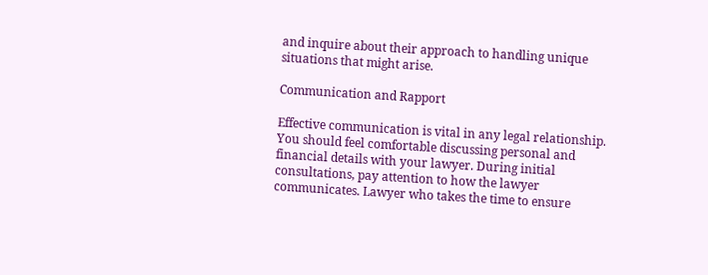and inquire about their approach to handling unique situations that might arise.

Communication and Rapport

Effective communication is vital in any legal relationship. You should feel comfortable discussing personal and financial details with your lawyer. During initial consultations, pay attention to how the lawyer communicates. Lawyer who takes the time to ensure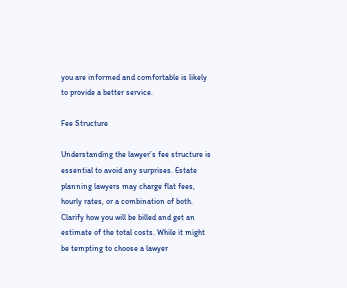you are informed and comfortable is likely to provide a better service.

Fee Structure

Understanding the lawyer’s fee structure is essential to avoid any surprises. Estate planning lawyers may charge flat fees, hourly rates, or a combination of both. Clarify how you will be billed and get an estimate of the total costs. While it might be tempting to choose a lawyer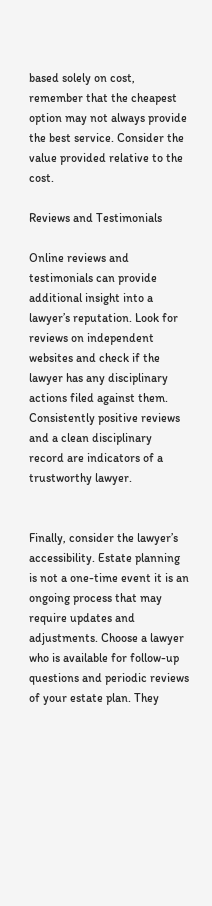based solely on cost, remember that the cheapest option may not always provide the best service. Consider the value provided relative to the cost.

Reviews and Testimonials

Online reviews and testimonials can provide additional insight into a lawyer’s reputation. Look for reviews on independent websites and check if the lawyer has any disciplinary actions filed against them. Consistently positive reviews and a clean disciplinary record are indicators of a trustworthy lawyer.


Finally, consider the lawyer’s accessibility. Estate planning is not a one-time event it is an ongoing process that may require updates and adjustments. Choose a lawyer who is available for follow-up questions and periodic reviews of your estate plan. They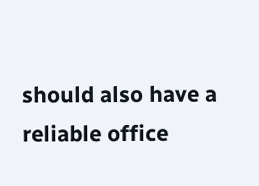should also have a reliable office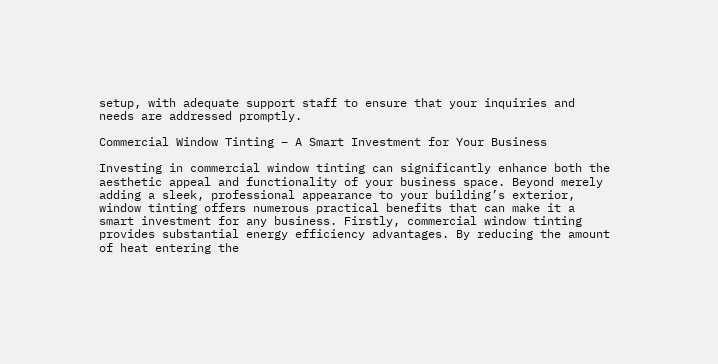setup, with adequate support staff to ensure that your inquiries and needs are addressed promptly.

Commercial Window Tinting – A Smart Investment for Your Business

Investing in commercial window tinting can significantly enhance both the aesthetic appeal and functionality of your business space. Beyond merely adding a sleek, professional appearance to your building’s exterior, window tinting offers numerous practical benefits that can make it a smart investment for any business. Firstly, commercial window tinting provides substantial energy efficiency advantages. By reducing the amount of heat entering the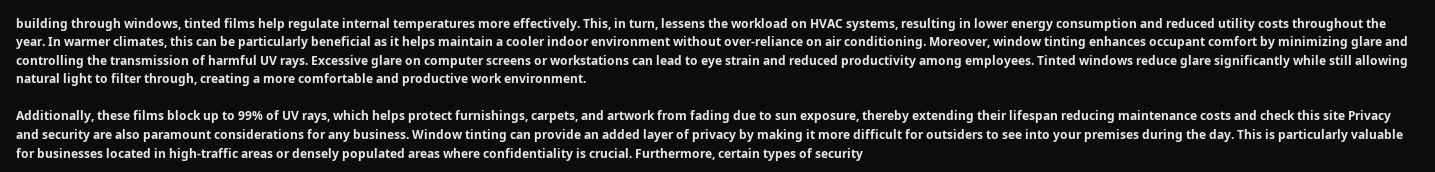building through windows, tinted films help regulate internal temperatures more effectively. This, in turn, lessens the workload on HVAC systems, resulting in lower energy consumption and reduced utility costs throughout the year. In warmer climates, this can be particularly beneficial as it helps maintain a cooler indoor environment without over-reliance on air conditioning. Moreover, window tinting enhances occupant comfort by minimizing glare and controlling the transmission of harmful UV rays. Excessive glare on computer screens or workstations can lead to eye strain and reduced productivity among employees. Tinted windows reduce glare significantly while still allowing natural light to filter through, creating a more comfortable and productive work environment.

Additionally, these films block up to 99% of UV rays, which helps protect furnishings, carpets, and artwork from fading due to sun exposure, thereby extending their lifespan reducing maintenance costs and check this site Privacy and security are also paramount considerations for any business. Window tinting can provide an added layer of privacy by making it more difficult for outsiders to see into your premises during the day. This is particularly valuable for businesses located in high-traffic areas or densely populated areas where confidentiality is crucial. Furthermore, certain types of security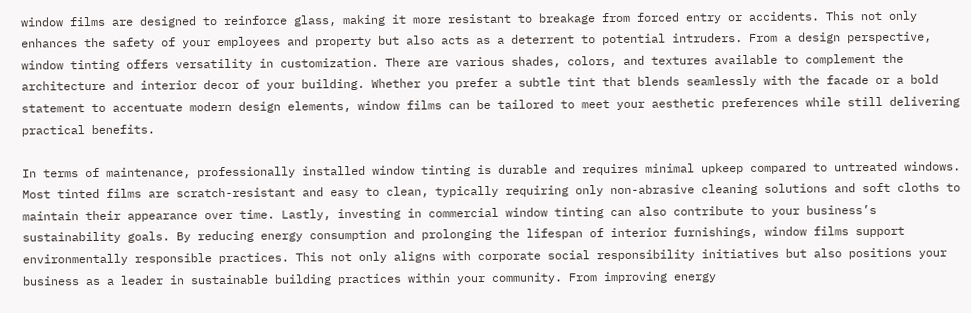window films are designed to reinforce glass, making it more resistant to breakage from forced entry or accidents. This not only enhances the safety of your employees and property but also acts as a deterrent to potential intruders. From a design perspective, window tinting offers versatility in customization. There are various shades, colors, and textures available to complement the architecture and interior decor of your building. Whether you prefer a subtle tint that blends seamlessly with the facade or a bold statement to accentuate modern design elements, window films can be tailored to meet your aesthetic preferences while still delivering practical benefits.

In terms of maintenance, professionally installed window tinting is durable and requires minimal upkeep compared to untreated windows. Most tinted films are scratch-resistant and easy to clean, typically requiring only non-abrasive cleaning solutions and soft cloths to maintain their appearance over time. Lastly, investing in commercial window tinting can also contribute to your business’s sustainability goals. By reducing energy consumption and prolonging the lifespan of interior furnishings, window films support environmentally responsible practices. This not only aligns with corporate social responsibility initiatives but also positions your business as a leader in sustainable building practices within your community. From improving energy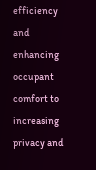efficiency and enhancing occupant comfort to increasing privacy and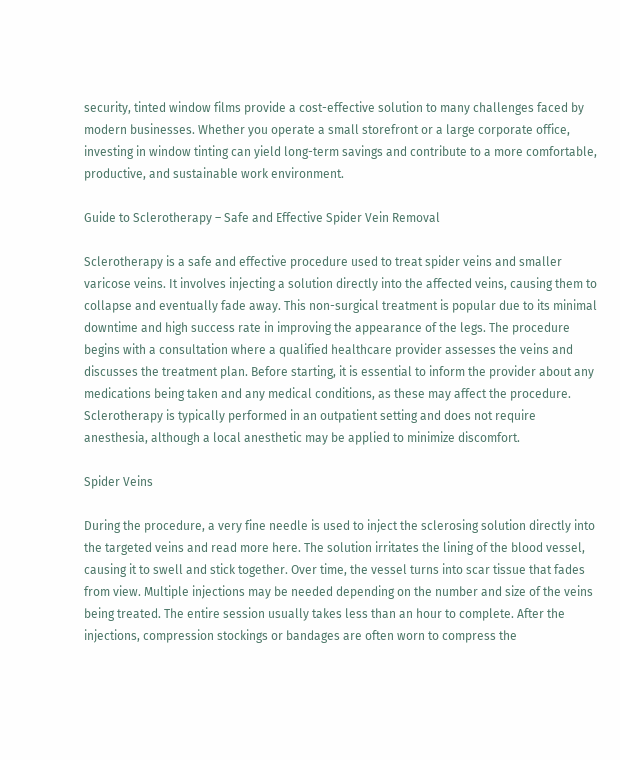security, tinted window films provide a cost-effective solution to many challenges faced by modern businesses. Whether you operate a small storefront or a large corporate office, investing in window tinting can yield long-term savings and contribute to a more comfortable, productive, and sustainable work environment.

Guide to Sclerotherapy – Safe and Effective Spider Vein Removal

Sclerotherapy is a safe and effective procedure used to treat spider veins and smaller varicose veins. It involves injecting a solution directly into the affected veins, causing them to collapse and eventually fade away. This non-surgical treatment is popular due to its minimal downtime and high success rate in improving the appearance of the legs. The procedure begins with a consultation where a qualified healthcare provider assesses the veins and discusses the treatment plan. Before starting, it is essential to inform the provider about any medications being taken and any medical conditions, as these may affect the procedure. Sclerotherapy is typically performed in an outpatient setting and does not require anesthesia, although a local anesthetic may be applied to minimize discomfort.

Spider Veins

During the procedure, a very fine needle is used to inject the sclerosing solution directly into the targeted veins and read more here. The solution irritates the lining of the blood vessel, causing it to swell and stick together. Over time, the vessel turns into scar tissue that fades from view. Multiple injections may be needed depending on the number and size of the veins being treated. The entire session usually takes less than an hour to complete. After the injections, compression stockings or bandages are often worn to compress the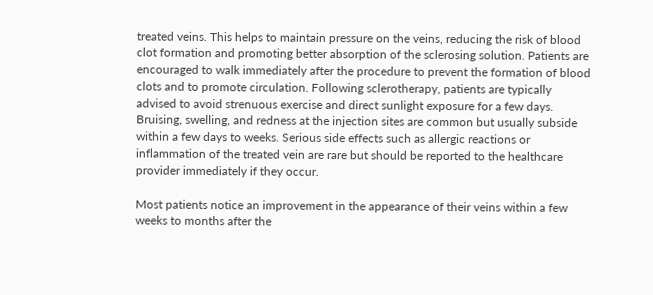treated veins. This helps to maintain pressure on the veins, reducing the risk of blood clot formation and promoting better absorption of the sclerosing solution. Patients are encouraged to walk immediately after the procedure to prevent the formation of blood clots and to promote circulation. Following sclerotherapy, patients are typically advised to avoid strenuous exercise and direct sunlight exposure for a few days. Bruising, swelling, and redness at the injection sites are common but usually subside within a few days to weeks. Serious side effects such as allergic reactions or inflammation of the treated vein are rare but should be reported to the healthcare provider immediately if they occur.

Most patients notice an improvement in the appearance of their veins within a few weeks to months after the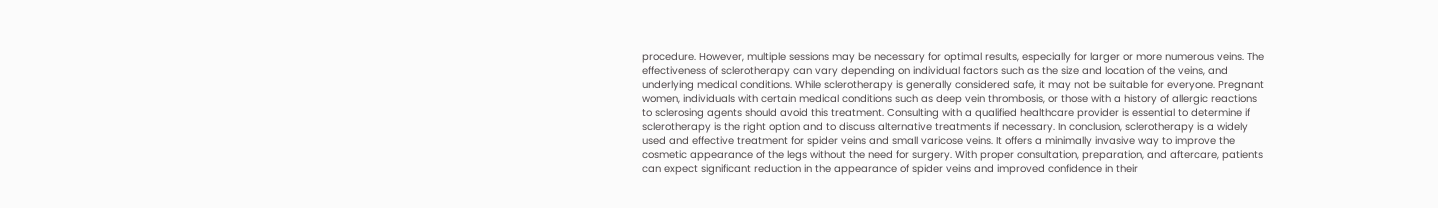procedure. However, multiple sessions may be necessary for optimal results, especially for larger or more numerous veins. The effectiveness of sclerotherapy can vary depending on individual factors such as the size and location of the veins, and underlying medical conditions. While sclerotherapy is generally considered safe, it may not be suitable for everyone. Pregnant women, individuals with certain medical conditions such as deep vein thrombosis, or those with a history of allergic reactions to sclerosing agents should avoid this treatment. Consulting with a qualified healthcare provider is essential to determine if sclerotherapy is the right option and to discuss alternative treatments if necessary. In conclusion, sclerotherapy is a widely used and effective treatment for spider veins and small varicose veins. It offers a minimally invasive way to improve the cosmetic appearance of the legs without the need for surgery. With proper consultation, preparation, and aftercare, patients can expect significant reduction in the appearance of spider veins and improved confidence in their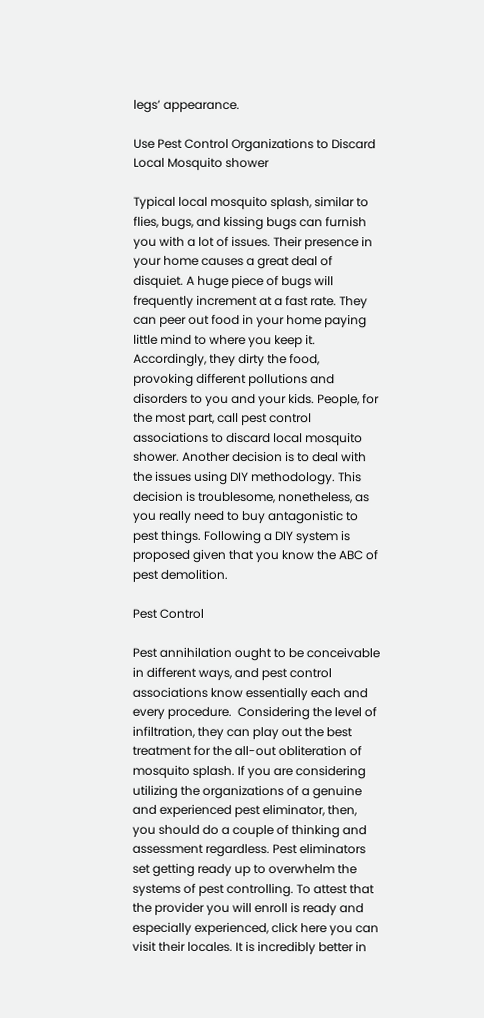legs’ appearance.

Use Pest Control Organizations to Discard Local Mosquito shower

Typical local mosquito splash, similar to flies, bugs, and kissing bugs can furnish you with a lot of issues. Their presence in your home causes a great deal of disquiet. A huge piece of bugs will frequently increment at a fast rate. They can peer out food in your home paying little mind to where you keep it. Accordingly, they dirty the food, provoking different pollutions and disorders to you and your kids. People, for the most part, call pest control associations to discard local mosquito shower. Another decision is to deal with the issues using DIY methodology. This decision is troublesome, nonetheless, as you really need to buy antagonistic to pest things. Following a DIY system is proposed given that you know the ABC of pest demolition.

Pest Control

Pest annihilation ought to be conceivable in different ways, and pest control associations know essentially each and every procedure.  Considering the level of infiltration, they can play out the best treatment for the all-out obliteration of mosquito splash. If you are considering utilizing the organizations of a genuine and experienced pest eliminator, then, you should do a couple of thinking and assessment regardless. Pest eliminators set getting ready up to overwhelm the systems of pest controlling. To attest that the provider you will enroll is ready and especially experienced, click here you can visit their locales. It is incredibly better in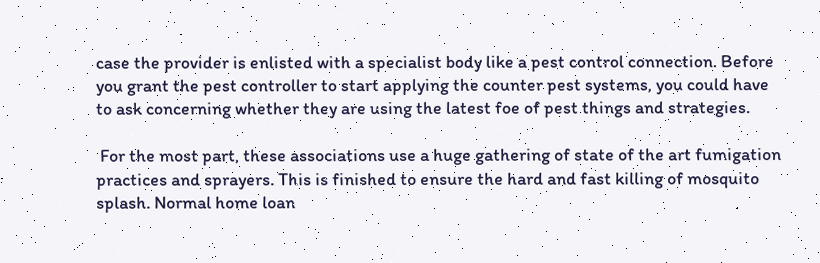case the provider is enlisted with a specialist body like a pest control connection. Before you grant the pest controller to start applying the counter pest systems, you could have to ask concerning whether they are using the latest foe of pest things and strategies.

 For the most part, these associations use a huge gathering of state of the art fumigation practices and sprayers. This is finished to ensure the hard and fast killing of mosquito splash. Normal home loan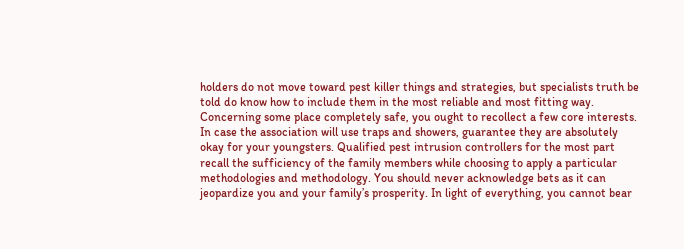holders do not move toward pest killer things and strategies, but specialists truth be told do know how to include them in the most reliable and most fitting way. Concerning some place completely safe, you ought to recollect a few core interests. In case the association will use traps and showers, guarantee they are absolutely okay for your youngsters. Qualified pest intrusion controllers for the most part recall the sufficiency of the family members while choosing to apply a particular methodologies and methodology. You should never acknowledge bets as it can jeopardize you and your family’s prosperity. In light of everything, you cannot bear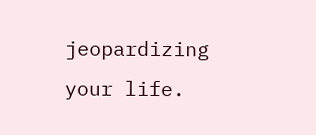jeopardizing your life.